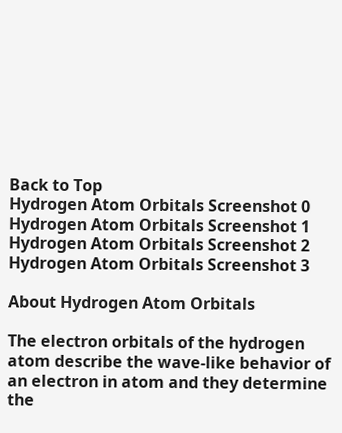Back to Top
Hydrogen Atom Orbitals Screenshot 0
Hydrogen Atom Orbitals Screenshot 1
Hydrogen Atom Orbitals Screenshot 2
Hydrogen Atom Orbitals Screenshot 3

About Hydrogen Atom Orbitals

The electron orbitals of the hydrogen atom describe the wave-like behavior of an electron in atom and they determine the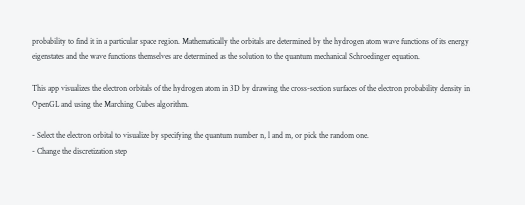probability to find it in a particular space region. Mathematically the orbitals are determined by the hydrogen atom wave functions of its energy eigenstates and the wave functions themselves are determined as the solution to the quantum mechanical Schroedinger equation.

This app visualizes the electron orbitals of the hydrogen atom in 3D by drawing the cross-section surfaces of the electron probability density in OpenGL and using the Marching Cubes algorithm.

- Select the electron orbital to visualize by specifying the quantum number n, l and m, or pick the random one.
- Change the discretization step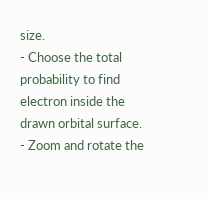size.
- Choose the total probability to find electron inside the drawn orbital surface.
- Zoom and rotate the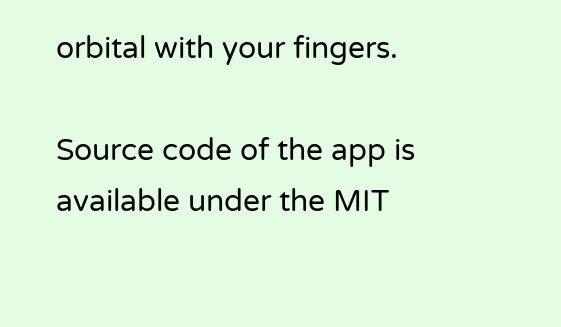orbital with your fingers.

Source code of the app is available under the MIT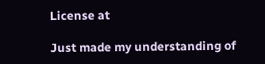License at

Just made my understanding of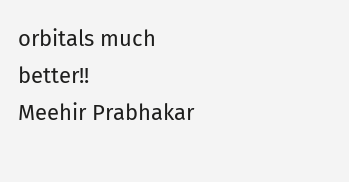orbitals much better!!
Meehir Prabhakar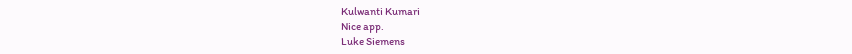Kulwanti Kumari
Nice app.
Luke Siemens